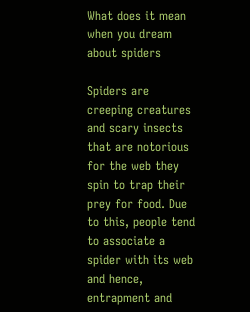What does it mean when you dream about spiders

Spiders are creeping creatures and scary insects that are notorious for the web they spin to trap their prey for food. Due to this, people tend to associate a spider with its web and hence, entrapment and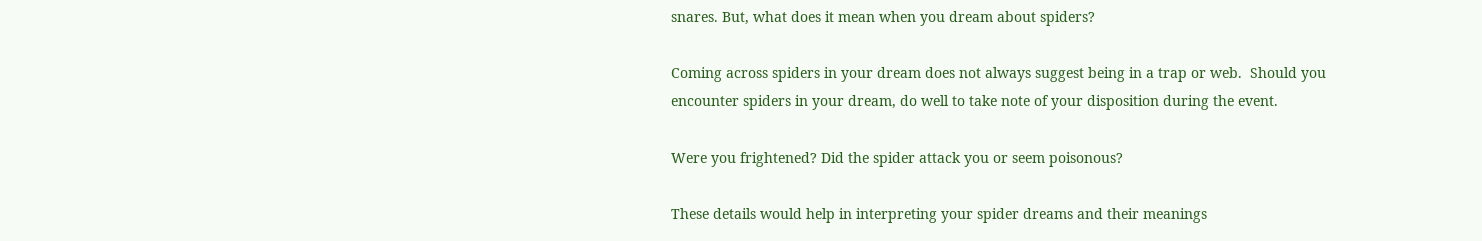snares. But, what does it mean when you dream about spiders?

Coming across spiders in your dream does not always suggest being in a trap or web.  Should you encounter spiders in your dream, do well to take note of your disposition during the event.

Were you frightened? Did the spider attack you or seem poisonous?

These details would help in interpreting your spider dreams and their meanings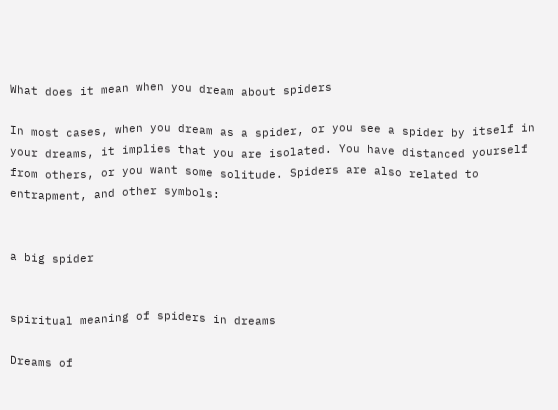What does it mean when you dream about spiders

In most cases, when you dream as a spider, or you see a spider by itself in your dreams, it implies that you are isolated. You have distanced yourself from others, or you want some solitude. Spiders are also related to entrapment, and other symbols:


a big spider


spiritual meaning of spiders in dreams

Dreams of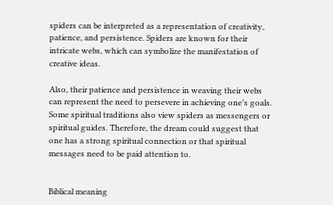spiders can be interpreted as a representation of creativity, patience, and persistence. Spiders are known for their intricate webs, which can symbolize the manifestation of creative ideas.

Also, their patience and persistence in weaving their webs can represent the need to persevere in achieving one’s goals. Some spiritual traditions also view spiders as messengers or spiritual guides. Therefore, the dream could suggest that one has a strong spiritual connection or that spiritual messages need to be paid attention to.


Biblical meaning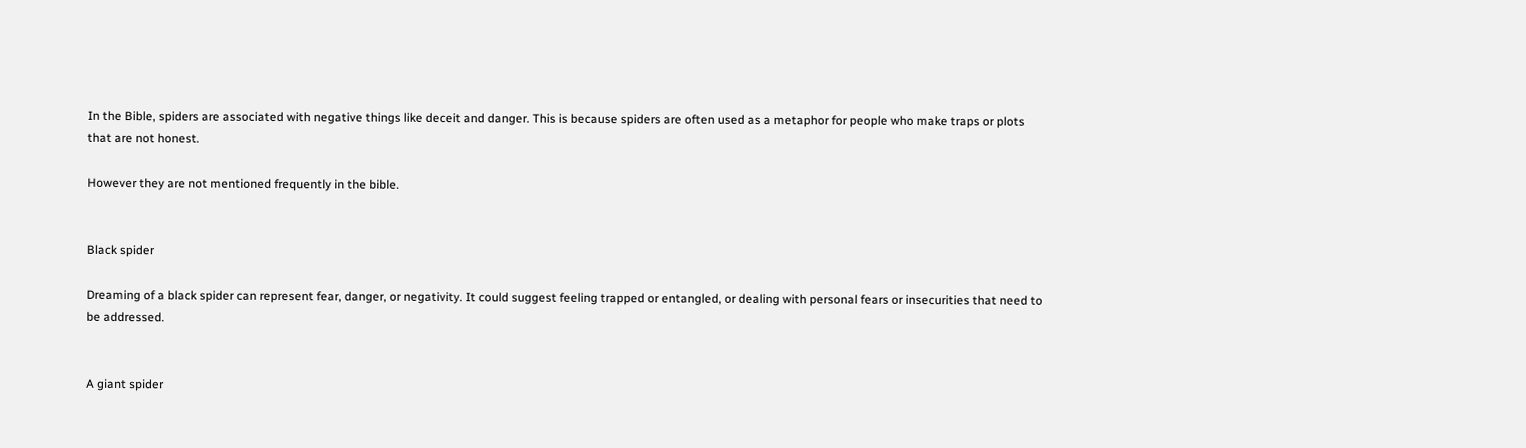In the Bible, spiders are associated with negative things like deceit and danger. This is because spiders are often used as a metaphor for people who make traps or plots that are not honest.

However they are not mentioned frequently in the bible.


Black spider

Dreaming of a black spider can represent fear, danger, or negativity. It could suggest feeling trapped or entangled, or dealing with personal fears or insecurities that need to be addressed.


A giant spider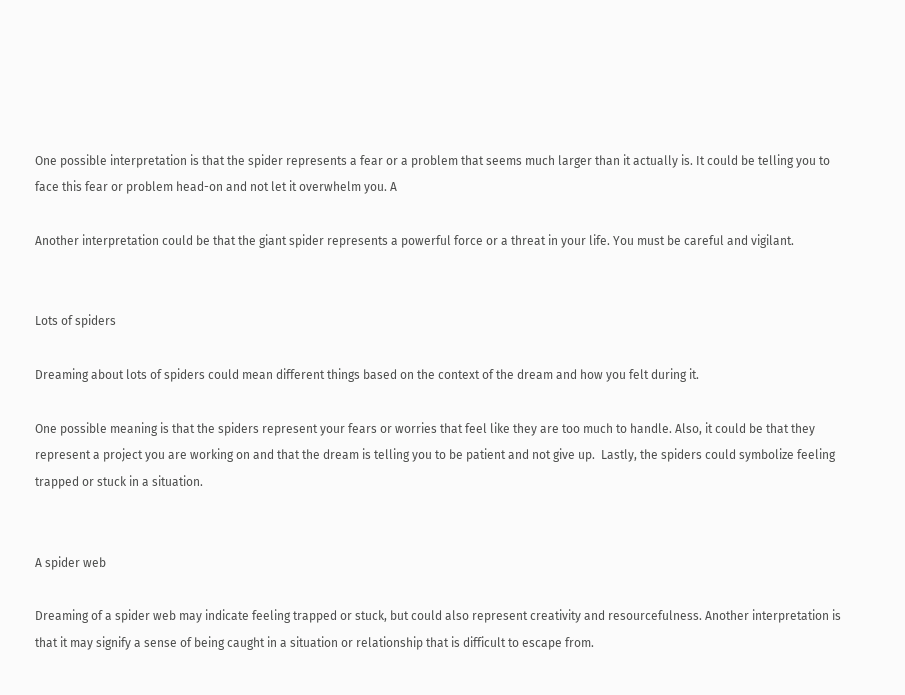One possible interpretation is that the spider represents a fear or a problem that seems much larger than it actually is. It could be telling you to face this fear or problem head-on and not let it overwhelm you. A

Another interpretation could be that the giant spider represents a powerful force or a threat in your life. You must be careful and vigilant.


Lots of spiders

Dreaming about lots of spiders could mean different things based on the context of the dream and how you felt during it.

One possible meaning is that the spiders represent your fears or worries that feel like they are too much to handle. Also, it could be that they represent a project you are working on and that the dream is telling you to be patient and not give up.  Lastly, the spiders could symbolize feeling trapped or stuck in a situation.


A spider web

Dreaming of a spider web may indicate feeling trapped or stuck, but could also represent creativity and resourcefulness. Another interpretation is that it may signify a sense of being caught in a situation or relationship that is difficult to escape from.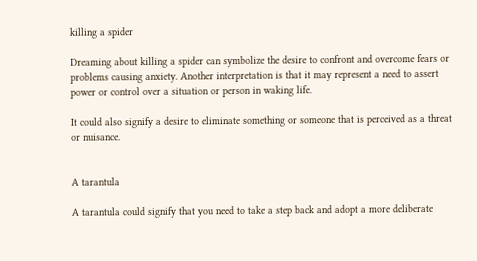killing a spider

Dreaming about killing a spider can symbolize the desire to confront and overcome fears or problems causing anxiety. Another interpretation is that it may represent a need to assert power or control over a situation or person in waking life.

It could also signify a desire to eliminate something or someone that is perceived as a threat or nuisance.


A tarantula

A tarantula could signify that you need to take a step back and adopt a more deliberate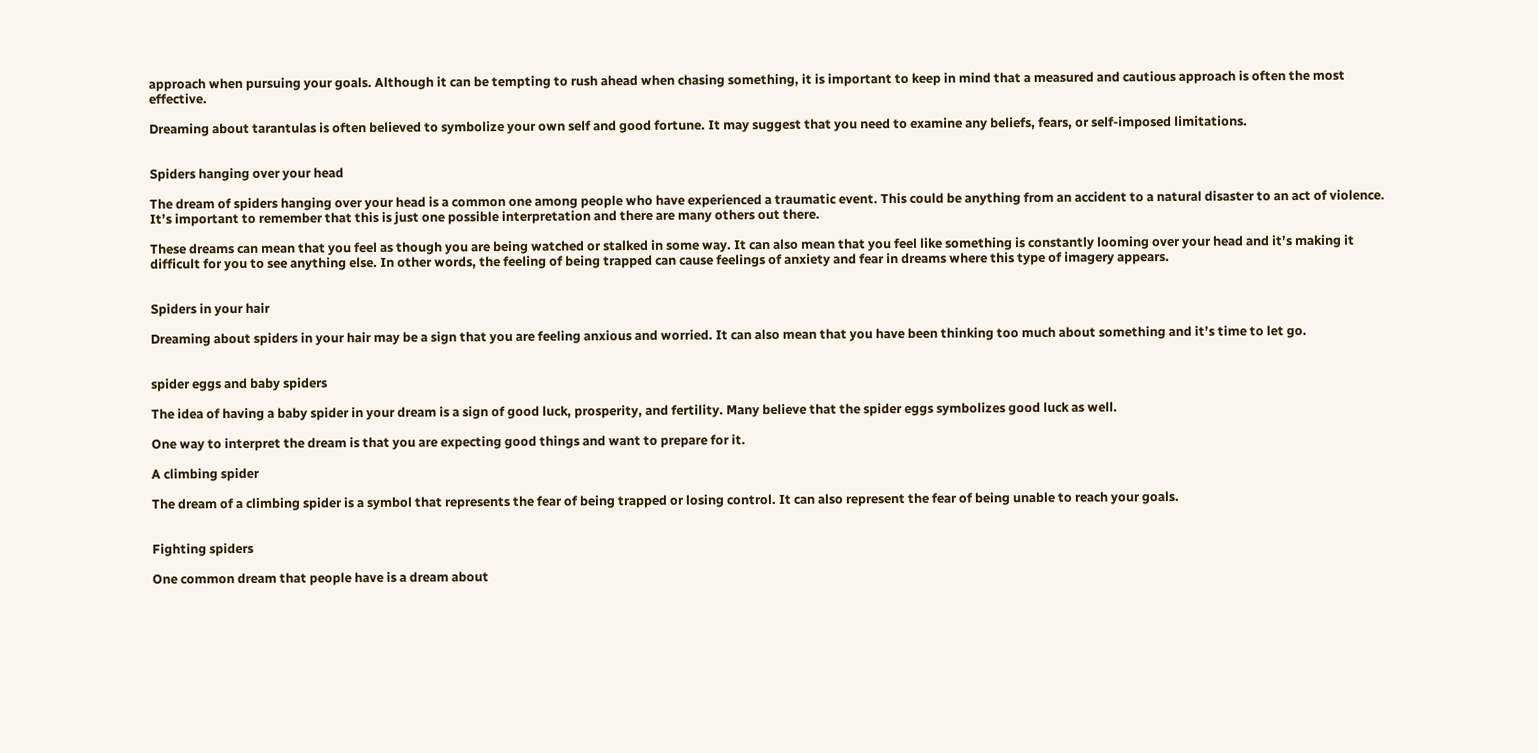approach when pursuing your goals. Although it can be tempting to rush ahead when chasing something, it is important to keep in mind that a measured and cautious approach is often the most effective.

Dreaming about tarantulas is often believed to symbolize your own self and good fortune. It may suggest that you need to examine any beliefs, fears, or self-imposed limitations.


Spiders hanging over your head

The dream of spiders hanging over your head is a common one among people who have experienced a traumatic event. This could be anything from an accident to a natural disaster to an act of violence. It’s important to remember that this is just one possible interpretation and there are many others out there.

These dreams can mean that you feel as though you are being watched or stalked in some way. It can also mean that you feel like something is constantly looming over your head and it’s making it difficult for you to see anything else. In other words, the feeling of being trapped can cause feelings of anxiety and fear in dreams where this type of imagery appears.


Spiders in your hair

Dreaming about spiders in your hair may be a sign that you are feeling anxious and worried. It can also mean that you have been thinking too much about something and it’s time to let go.


spider eggs and baby spiders

The idea of having a baby spider in your dream is a sign of good luck, prosperity, and fertility. Many believe that the spider eggs symbolizes good luck as well.

One way to interpret the dream is that you are expecting good things and want to prepare for it.

A climbing spider

The dream of a climbing spider is a symbol that represents the fear of being trapped or losing control. It can also represent the fear of being unable to reach your goals.


Fighting spiders

One common dream that people have is a dream about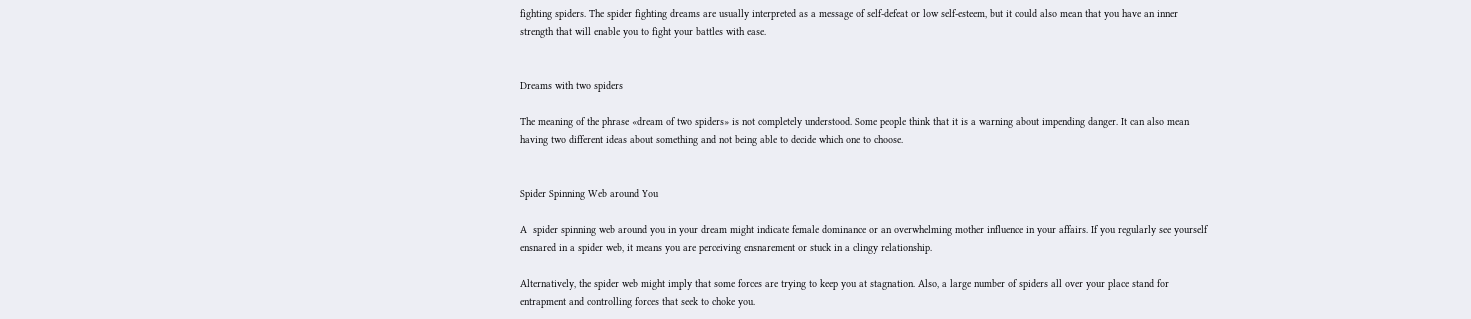fighting spiders. The spider fighting dreams are usually interpreted as a message of self-defeat or low self-esteem, but it could also mean that you have an inner strength that will enable you to fight your battles with ease.


Dreams with two spiders

The meaning of the phrase «dream of two spiders» is not completely understood. Some people think that it is a warning about impending danger. It can also mean having two different ideas about something and not being able to decide which one to choose.


Spider Spinning Web around You

A  spider spinning web around you in your dream might indicate female dominance or an overwhelming mother influence in your affairs. If you regularly see yourself ensnared in a spider web, it means you are perceiving ensnarement or stuck in a clingy relationship.

Alternatively, the spider web might imply that some forces are trying to keep you at stagnation. Also, a large number of spiders all over your place stand for entrapment and controlling forces that seek to choke you.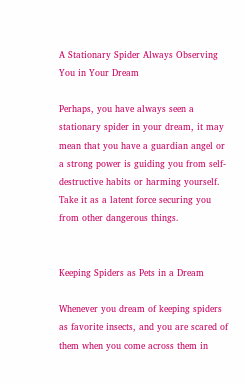A Stationary Spider Always Observing You in Your Dream

Perhaps, you have always seen a stationary spider in your dream, it may mean that you have a guardian angel or a strong power is guiding you from self-destructive habits or harming yourself. Take it as a latent force securing you from other dangerous things.


Keeping Spiders as Pets in a Dream

Whenever you dream of keeping spiders as favorite insects, and you are scared of them when you come across them in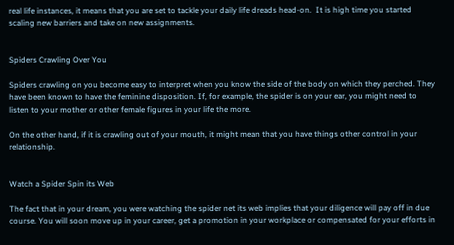real life instances, it means that you are set to tackle your daily life dreads head-on.  It is high time you started scaling new barriers and take on new assignments.


Spiders Crawling Over You

Spiders crawling on you become easy to interpret when you know the side of the body on which they perched. They have been known to have the feminine disposition. If, for example, the spider is on your ear, you might need to listen to your mother or other female figures in your life the more.

On the other hand, if it is crawling out of your mouth, it might mean that you have things other control in your relationship.


Watch a Spider Spin its Web

The fact that in your dream, you were watching the spider net its web implies that your diligence will pay off in due course. You will soon move up in your career, get a promotion in your workplace or compensated for your efforts in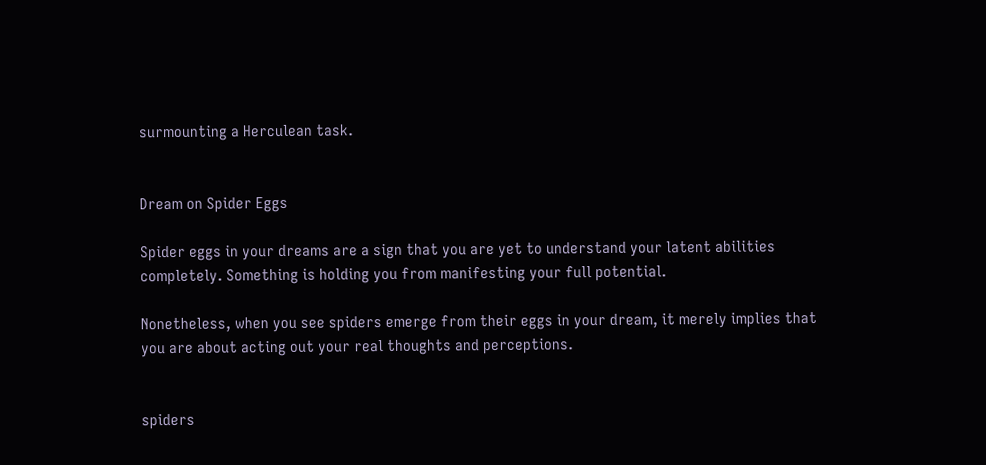surmounting a Herculean task.


Dream on Spider Eggs

Spider eggs in your dreams are a sign that you are yet to understand your latent abilities completely. Something is holding you from manifesting your full potential.

Nonetheless, when you see spiders emerge from their eggs in your dream, it merely implies that you are about acting out your real thoughts and perceptions.


spiders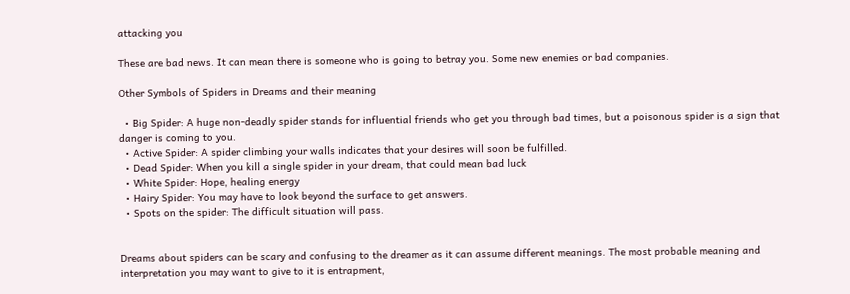attacking you

These are bad news. It can mean there is someone who is going to betray you. Some new enemies or bad companies.

Other Symbols of Spiders in Dreams and their meaning

  • Big Spider: A huge non-deadly spider stands for influential friends who get you through bad times, but a poisonous spider is a sign that danger is coming to you.
  • Active Spider: A spider climbing your walls indicates that your desires will soon be fulfilled.
  • Dead Spider: When you kill a single spider in your dream, that could mean bad luck
  • White Spider: Hope, healing energy
  • Hairy Spider: You may have to look beyond the surface to get answers.
  • Spots on the spider: The difficult situation will pass.


Dreams about spiders can be scary and confusing to the dreamer as it can assume different meanings. The most probable meaning and interpretation you may want to give to it is entrapment,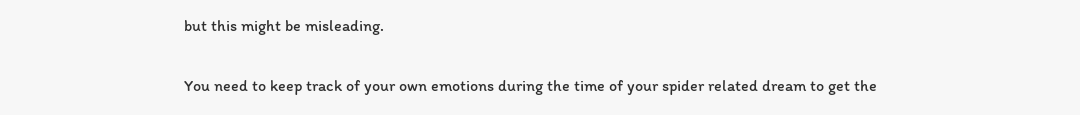but this might be misleading.

You need to keep track of your own emotions during the time of your spider related dream to get the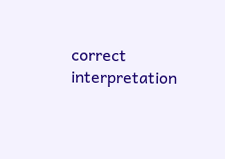correct interpretation